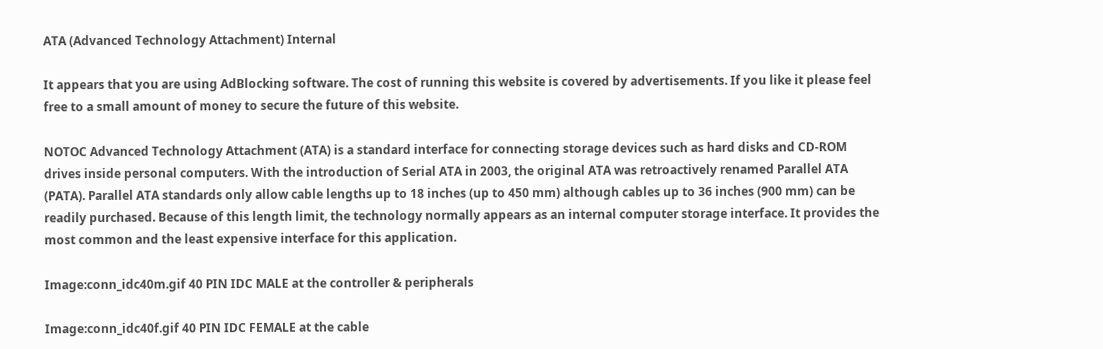ATA (Advanced Technology Attachment) Internal

It appears that you are using AdBlocking software. The cost of running this website is covered by advertisements. If you like it please feel free to a small amount of money to secure the future of this website.

NOTOC Advanced Technology Attachment (ATA) is a standard interface for connecting storage devices such as hard disks and CD-ROM drives inside personal computers. With the introduction of Serial ATA in 2003, the original ATA was retroactively renamed Parallel ATA (PATA). Parallel ATA standards only allow cable lengths up to 18 inches (up to 450 mm) although cables up to 36 inches (900 mm) can be readily purchased. Because of this length limit, the technology normally appears as an internal computer storage interface. It provides the most common and the least expensive interface for this application.

Image:conn_idc40m.gif 40 PIN IDC MALE at the controller & peripherals

Image:conn_idc40f.gif 40 PIN IDC FEMALE at the cable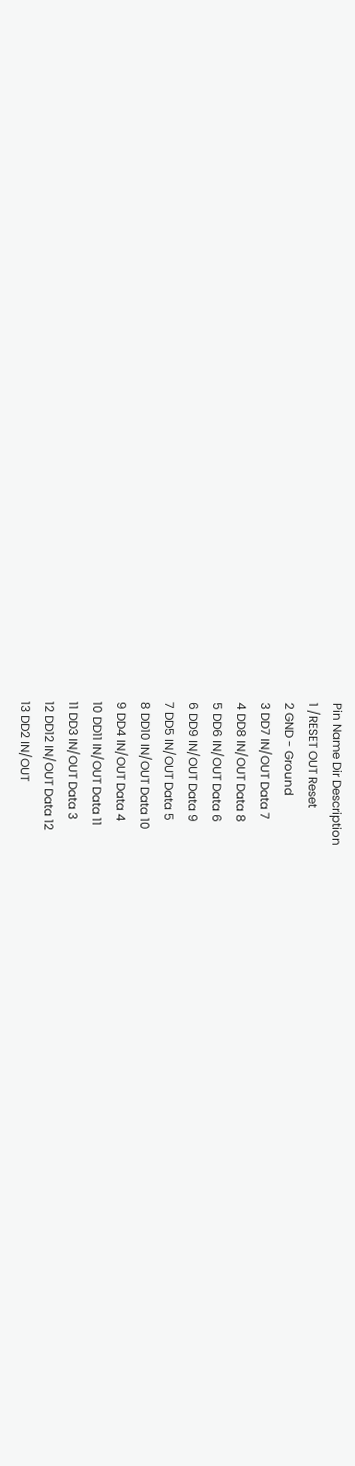Pin Name Dir Description
1 /RESET OUT Reset
2 GND - Ground
3 DD7 IN/OUT Data 7
4 DD8 IN/OUT Data 8
5 DD6 IN/OUT Data 6
6 DD9 IN/OUT Data 9
7 DD5 IN/OUT Data 5
8 DD10 IN/OUT Data 10
9 DD4 IN/OUT Data 4
10 DD11 IN/OUT Data 11
11 DD3 IN/OUT Data 3
12 DD12 IN/OUT Data 12
13 DD2 IN/OUT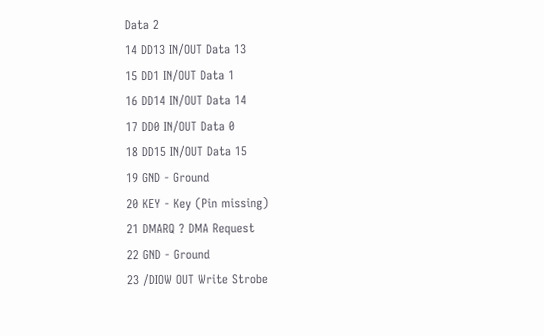Data 2
14 DD13 IN/OUT Data 13
15 DD1 IN/OUT Data 1
16 DD14 IN/OUT Data 14
17 DD0 IN/OUT Data 0
18 DD15 IN/OUT Data 15
19 GND - Ground
20 KEY - Key (Pin missing)
21 DMARQ ? DMA Request
22 GND - Ground
23 /DIOW OUT Write Strobe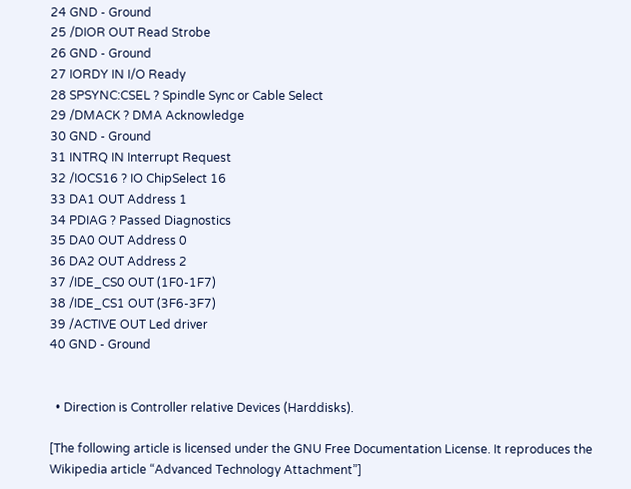24 GND - Ground
25 /DIOR OUT Read Strobe
26 GND - Ground
27 IORDY IN I/O Ready
28 SPSYNC:CSEL ? Spindle Sync or Cable Select
29 /DMACK ? DMA Acknowledge
30 GND - Ground
31 INTRQ IN Interrupt Request
32 /IOCS16 ? IO ChipSelect 16
33 DA1 OUT Address 1
34 PDIAG ? Passed Diagnostics
35 DA0 OUT Address 0
36 DA2 OUT Address 2
37 /IDE_CS0 OUT (1F0-1F7)
38 /IDE_CS1 OUT (3F6-3F7)
39 /ACTIVE OUT Led driver
40 GND - Ground


  • Direction is Controller relative Devices (Harddisks).

[The following article is licensed under the GNU Free Documentation License. It reproduces the Wikipedia article “Advanced Technology Attachment”]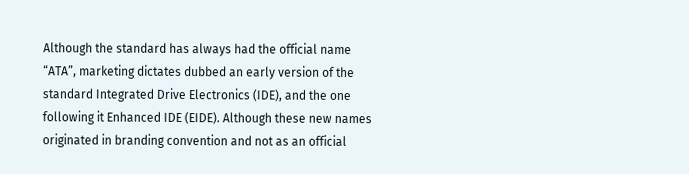Although the standard has always had the official name “ATA”, marketing dictates dubbed an early version of the standard Integrated Drive Electronics (IDE), and the one following it Enhanced IDE (EIDE). Although these new names originated in branding convention and not as an official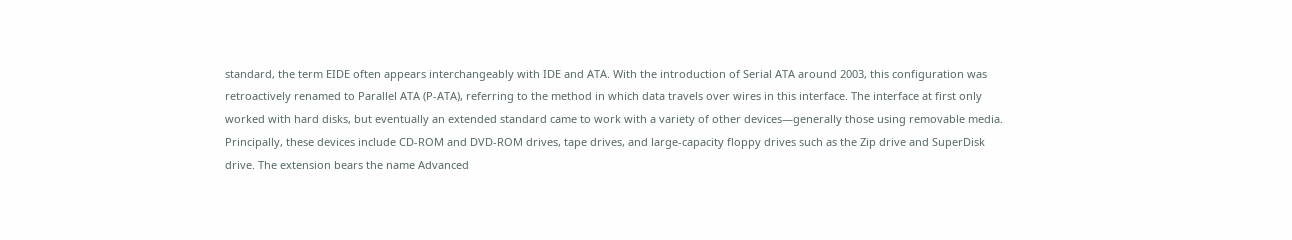standard, the term EIDE often appears interchangeably with IDE and ATA. With the introduction of Serial ATA around 2003, this configuration was retroactively renamed to Parallel ATA (P-ATA), referring to the method in which data travels over wires in this interface. The interface at first only worked with hard disks, but eventually an extended standard came to work with a variety of other devices—generally those using removable media. Principally, these devices include CD-ROM and DVD-ROM drives, tape drives, and large-capacity floppy drives such as the Zip drive and SuperDisk drive. The extension bears the name Advanced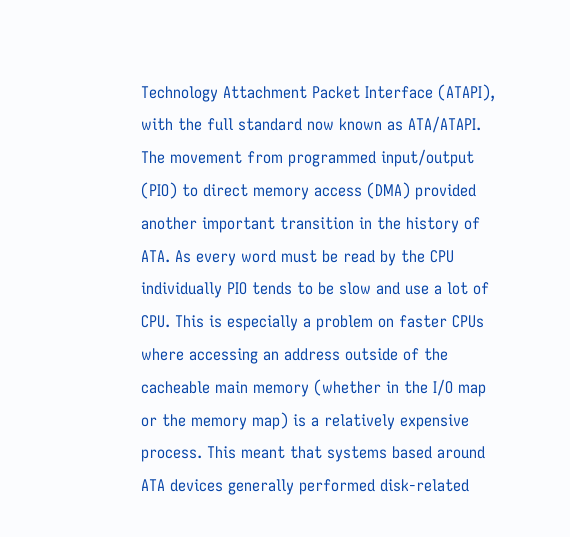Technology Attachment Packet Interface (ATAPI), with the full standard now known as ATA/ATAPI. The movement from programmed input/output (PIO) to direct memory access (DMA) provided another important transition in the history of ATA. As every word must be read by the CPU individually PIO tends to be slow and use a lot of CPU. This is especially a problem on faster CPUs where accessing an address outside of the cacheable main memory (whether in the I/O map or the memory map) is a relatively expensive process. This meant that systems based around ATA devices generally performed disk-related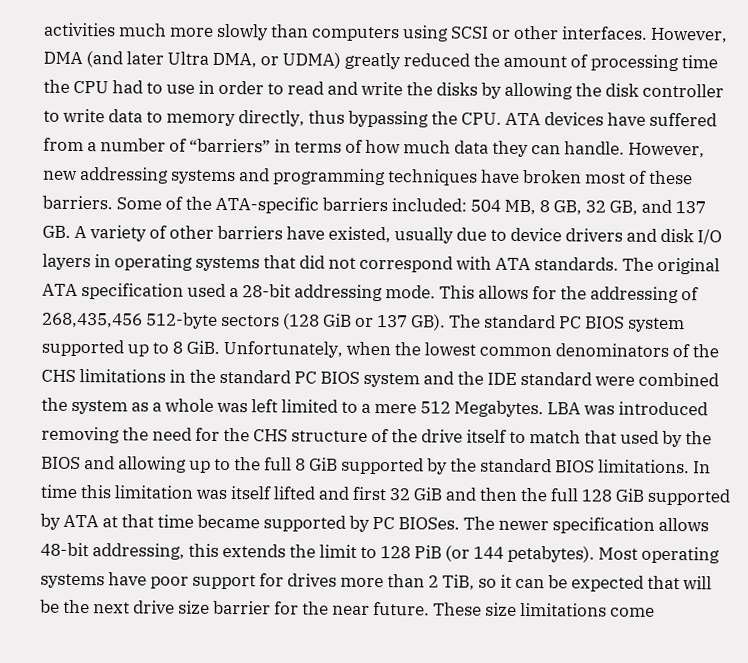activities much more slowly than computers using SCSI or other interfaces. However, DMA (and later Ultra DMA, or UDMA) greatly reduced the amount of processing time the CPU had to use in order to read and write the disks by allowing the disk controller to write data to memory directly, thus bypassing the CPU. ATA devices have suffered from a number of “barriers” in terms of how much data they can handle. However, new addressing systems and programming techniques have broken most of these barriers. Some of the ATA-specific barriers included: 504 MB, 8 GB, 32 GB, and 137 GB. A variety of other barriers have existed, usually due to device drivers and disk I/O layers in operating systems that did not correspond with ATA standards. The original ATA specification used a 28-bit addressing mode. This allows for the addressing of 268,435,456 512-byte sectors (128 GiB or 137 GB). The standard PC BIOS system supported up to 8 GiB. Unfortunately, when the lowest common denominators of the CHS limitations in the standard PC BIOS system and the IDE standard were combined the system as a whole was left limited to a mere 512 Megabytes. LBA was introduced removing the need for the CHS structure of the drive itself to match that used by the BIOS and allowing up to the full 8 GiB supported by the standard BIOS limitations. In time this limitation was itself lifted and first 32 GiB and then the full 128 GiB supported by ATA at that time became supported by PC BIOSes. The newer specification allows 48-bit addressing, this extends the limit to 128 PiB (or 144 petabytes). Most operating systems have poor support for drives more than 2 TiB, so it can be expected that will be the next drive size barrier for the near future. These size limitations come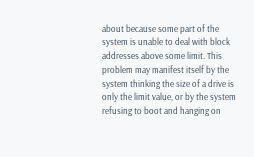about because some part of the system is unable to deal with block addresses above some limit. This problem may manifest itself by the system thinking the size of a drive is only the limit value, or by the system refusing to boot and hanging on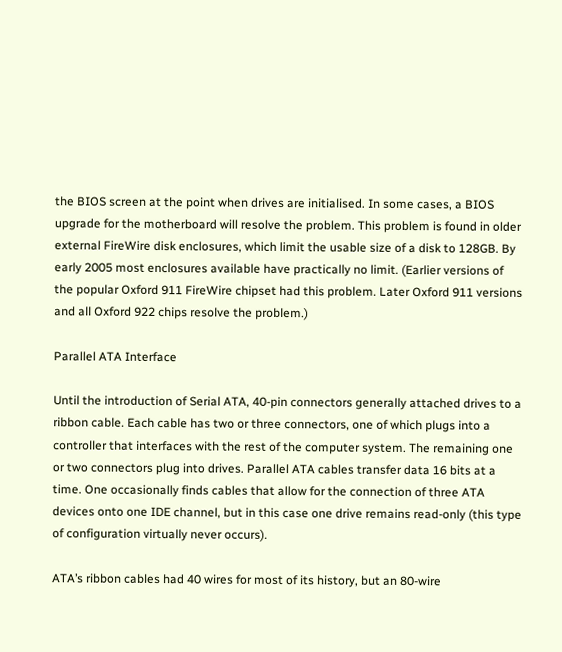the BIOS screen at the point when drives are initialised. In some cases, a BIOS upgrade for the motherboard will resolve the problem. This problem is found in older external FireWire disk enclosures, which limit the usable size of a disk to 128GB. By early 2005 most enclosures available have practically no limit. (Earlier versions of the popular Oxford 911 FireWire chipset had this problem. Later Oxford 911 versions and all Oxford 922 chips resolve the problem.)

Parallel ATA Interface

Until the introduction of Serial ATA, 40-pin connectors generally attached drives to a ribbon cable. Each cable has two or three connectors, one of which plugs into a controller that interfaces with the rest of the computer system. The remaining one or two connectors plug into drives. Parallel ATA cables transfer data 16 bits at a time. One occasionally finds cables that allow for the connection of three ATA devices onto one IDE channel, but in this case one drive remains read-only (this type of configuration virtually never occurs).

ATA’s ribbon cables had 40 wires for most of its history, but an 80-wire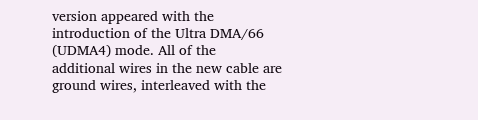version appeared with the introduction of the Ultra DMA/66 (UDMA4) mode. All of the additional wires in the new cable are ground wires, interleaved with the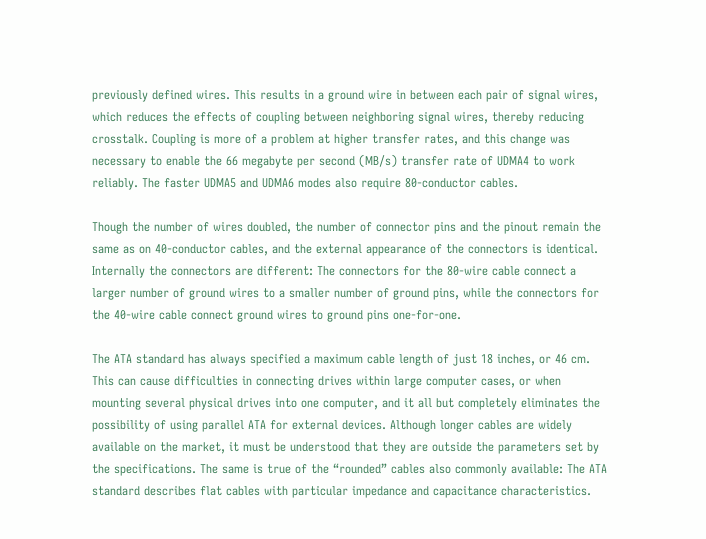previously defined wires. This results in a ground wire in between each pair of signal wires, which reduces the effects of coupling between neighboring signal wires, thereby reducing crosstalk. Coupling is more of a problem at higher transfer rates, and this change was necessary to enable the 66 megabyte per second (MB/s) transfer rate of UDMA4 to work reliably. The faster UDMA5 and UDMA6 modes also require 80-conductor cables.

Though the number of wires doubled, the number of connector pins and the pinout remain the same as on 40-conductor cables, and the external appearance of the connectors is identical. Internally the connectors are different: The connectors for the 80-wire cable connect a larger number of ground wires to a smaller number of ground pins, while the connectors for the 40-wire cable connect ground wires to ground pins one-for-one.

The ATA standard has always specified a maximum cable length of just 18 inches, or 46 cm. This can cause difficulties in connecting drives within large computer cases, or when mounting several physical drives into one computer, and it all but completely eliminates the possibility of using parallel ATA for external devices. Although longer cables are widely available on the market, it must be understood that they are outside the parameters set by the specifications. The same is true of the “rounded” cables also commonly available: The ATA standard describes flat cables with particular impedance and capacitance characteristics.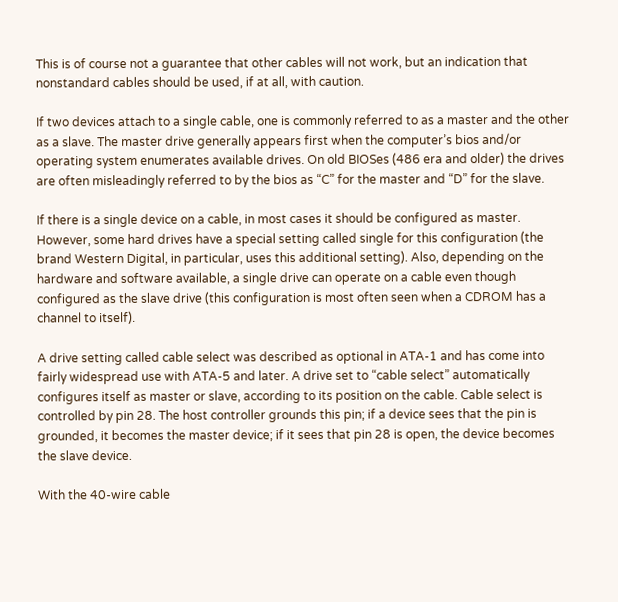This is of course not a guarantee that other cables will not work, but an indication that nonstandard cables should be used, if at all, with caution.

If two devices attach to a single cable, one is commonly referred to as a master and the other as a slave. The master drive generally appears first when the computer’s bios and/or operating system enumerates available drives. On old BIOSes (486 era and older) the drives are often misleadingly referred to by the bios as “C” for the master and “D” for the slave.

If there is a single device on a cable, in most cases it should be configured as master. However, some hard drives have a special setting called single for this configuration (the brand Western Digital, in particular, uses this additional setting). Also, depending on the hardware and software available, a single drive can operate on a cable even though configured as the slave drive (this configuration is most often seen when a CDROM has a channel to itself).

A drive setting called cable select was described as optional in ATA-1 and has come into fairly widespread use with ATA-5 and later. A drive set to “cable select” automatically configures itself as master or slave, according to its position on the cable. Cable select is controlled by pin 28. The host controller grounds this pin; if a device sees that the pin is grounded, it becomes the master device; if it sees that pin 28 is open, the device becomes the slave device.

With the 40-wire cable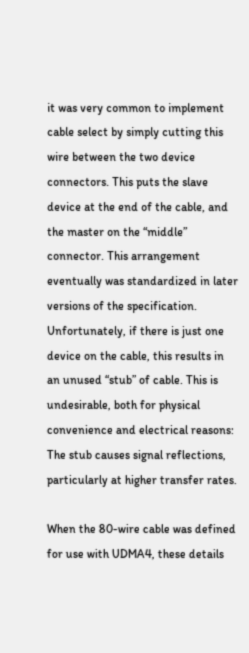it was very common to implement cable select by simply cutting this wire between the two device connectors. This puts the slave device at the end of the cable, and the master on the “middle” connector. This arrangement eventually was standardized in later versions of the specification. Unfortunately, if there is just one device on the cable, this results in an unused “stub” of cable. This is undesirable, both for physical convenience and electrical reasons: The stub causes signal reflections, particularly at higher transfer rates.

When the 80-wire cable was defined for use with UDMA4, these details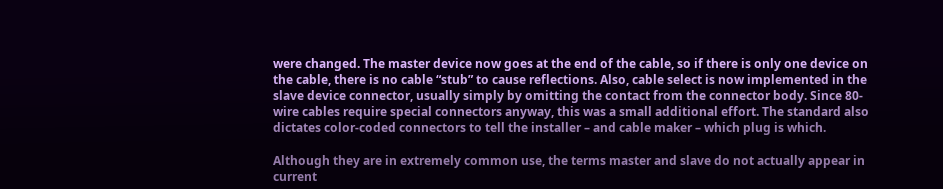were changed. The master device now goes at the end of the cable, so if there is only one device on the cable, there is no cable “stub” to cause reflections. Also, cable select is now implemented in the slave device connector, usually simply by omitting the contact from the connector body. Since 80-wire cables require special connectors anyway, this was a small additional effort. The standard also dictates color-coded connectors to tell the installer – and cable maker – which plug is which.

Although they are in extremely common use, the terms master and slave do not actually appear in current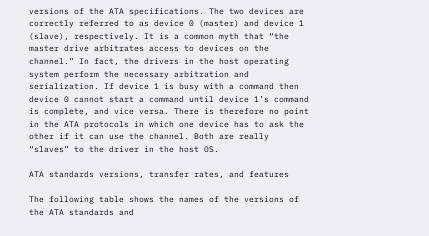versions of the ATA specifications. The two devices are correctly referred to as device 0 (master) and device 1 (slave), respectively. It is a common myth that “the master drive arbitrates access to devices on the channel.” In fact, the drivers in the host operating system perform the necessary arbitration and serialization. If device 1 is busy with a command then device 0 cannot start a command until device 1’s command is complete, and vice versa. There is therefore no point in the ATA protocols in which one device has to ask the other if it can use the channel. Both are really “slaves” to the driver in the host OS.

ATA standards versions, transfer rates, and features

The following table shows the names of the versions of the ATA standards and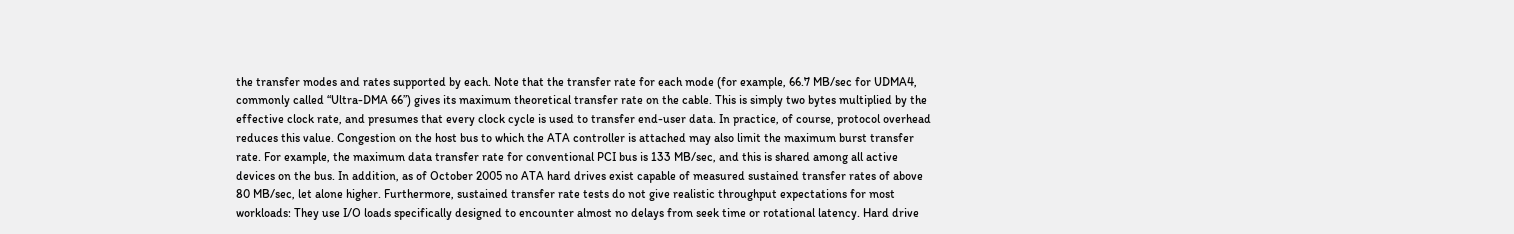the transfer modes and rates supported by each. Note that the transfer rate for each mode (for example, 66.7 MB/sec for UDMA4, commonly called “Ultra-DMA 66”) gives its maximum theoretical transfer rate on the cable. This is simply two bytes multiplied by the effective clock rate, and presumes that every clock cycle is used to transfer end-user data. In practice, of course, protocol overhead reduces this value. Congestion on the host bus to which the ATA controller is attached may also limit the maximum burst transfer rate. For example, the maximum data transfer rate for conventional PCI bus is 133 MB/sec, and this is shared among all active devices on the bus. In addition, as of October 2005 no ATA hard drives exist capable of measured sustained transfer rates of above 80 MB/sec, let alone higher. Furthermore, sustained transfer rate tests do not give realistic throughput expectations for most workloads: They use I/O loads specifically designed to encounter almost no delays from seek time or rotational latency. Hard drive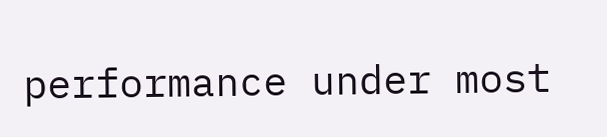performance under most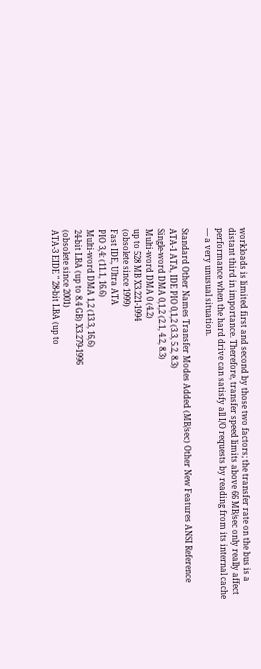workloads is limited first and second by those two factors; the transfer rate on the bus is a distant third in importance. Therefore, transfer speed limits above 66 MB/sec only really affect performance when the hard drive can satisfy all I/O requests by reading from its internal cache — a very unusual situation.

Standard Other Names Transfer Modes Added (MB/sec) Other New Features ANSI Reference
ATA-1 ATA, IDE PIO 0,1,2 (3.3, 5.2, 8.3)
Single-word DMA 0,1,2 (2.1, 4.2, 8.3)
Multi-word DMA 0 (4.2)
up to 528 MB X3.221-1994
(obsolete since 1999)
Fast IDE, Ultra ATA
PIO 3,4: (11.1, 16.6)
Multi-word DMA 1,2 (13.3, 16,6)
24-bit LBA (up to 8.4 GB) X3.279-1996
(obsolete since 2001)
ATA-3 EIDE " 28-bit LBA (up to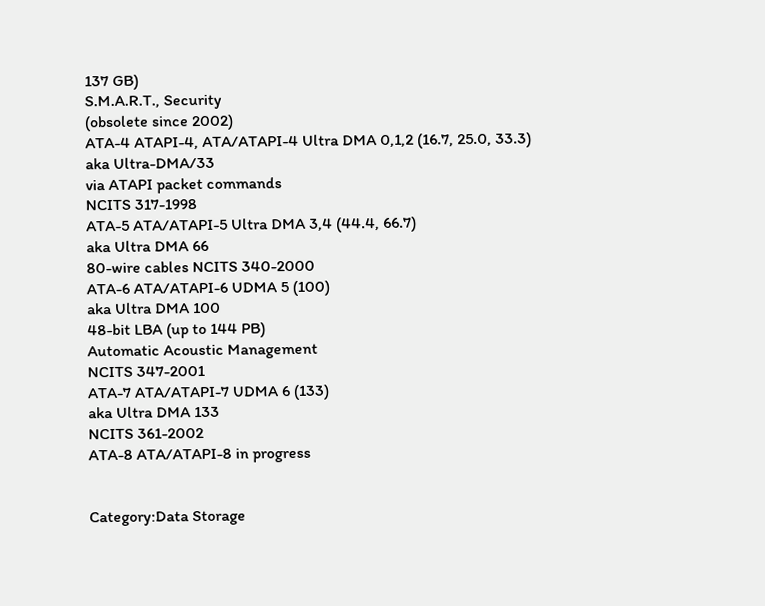137 GB)
S.M.A.R.T., Security
(obsolete since 2002)
ATA-4 ATAPI-4, ATA/ATAPI-4 Ultra DMA 0,1,2 (16.7, 25.0, 33.3)
aka Ultra-DMA/33
via ATAPI packet commands
NCITS 317-1998
ATA-5 ATA/ATAPI-5 Ultra DMA 3,4 (44.4, 66.7)
aka Ultra DMA 66
80-wire cables NCITS 340-2000
ATA-6 ATA/ATAPI-6 UDMA 5 (100)
aka Ultra DMA 100
48-bit LBA (up to 144 PB)
Automatic Acoustic Management
NCITS 347-2001
ATA-7 ATA/ATAPI-7 UDMA 6 (133)
aka Ultra DMA 133
NCITS 361-2002
ATA-8 ATA/ATAPI-8 in progress


Category:Data Storage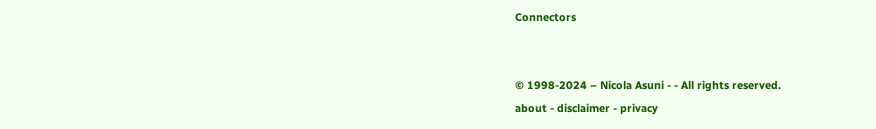Connectors


© 1998-2024 – Nicola Asuni - - All rights reserved.
about - disclaimer - privacy